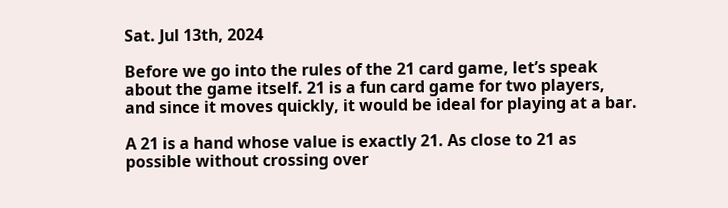Sat. Jul 13th, 2024

Before we go into the rules of the 21 card game, let’s speak about the game itself. 21 is a fun card game for two players, and since it moves quickly, it would be ideal for playing at a bar.

A 21 is a hand whose value is exactly 21. As close to 21 as possible without crossing over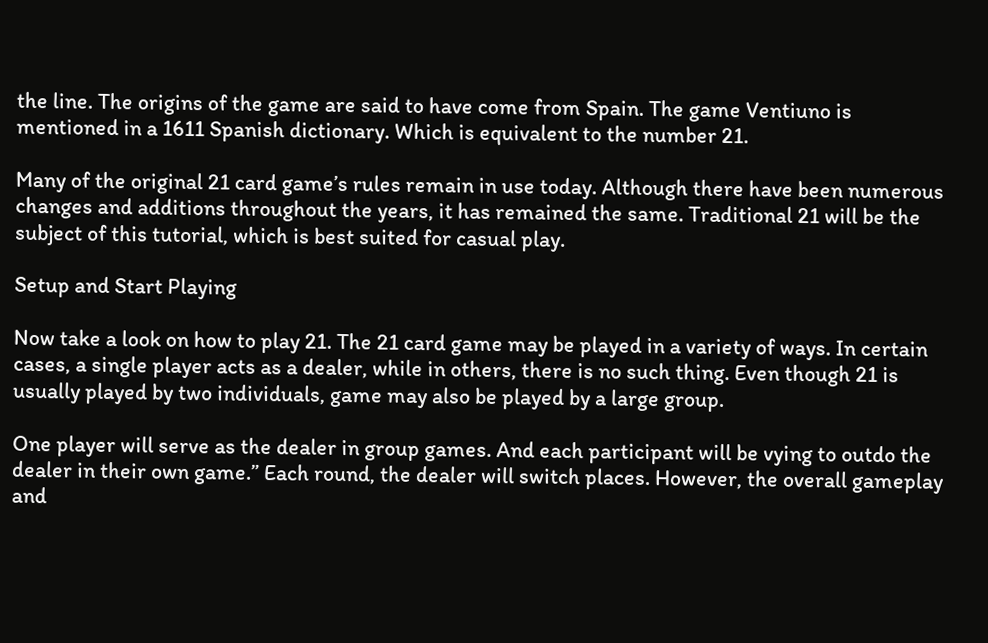the line. The origins of the game are said to have come from Spain. The game Ventiuno is mentioned in a 1611 Spanish dictionary. Which is equivalent to the number 21.

Many of the original 21 card game’s rules remain in use today. Although there have been numerous changes and additions throughout the years, it has remained the same. Traditional 21 will be the subject of this tutorial, which is best suited for casual play.

Setup and Start Playing

Now take a look on how to play 21. The 21 card game may be played in a variety of ways. In certain cases, a single player acts as a dealer, while in others, there is no such thing. Even though 21 is usually played by two individuals, game may also be played by a large group.

One player will serve as the dealer in group games. And each participant will be vying to outdo the dealer in their own game.” Each round, the dealer will switch places. However, the overall gameplay and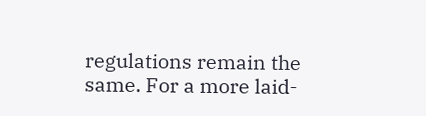regulations remain the same. For a more laid-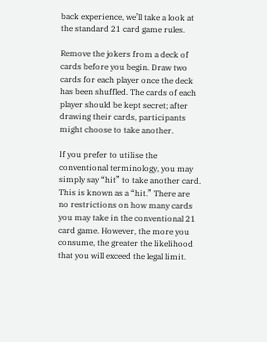back experience, we’ll take a look at the standard 21 card game rules.

Remove the jokers from a deck of cards before you begin. Draw two cards for each player once the deck has been shuffled. The cards of each player should be kept secret; after drawing their cards, participants might choose to take another.

If you prefer to utilise the conventional terminology, you may simply say “hit” to take another card. This is known as a “hit.” There are no restrictions on how many cards you may take in the conventional 21 card game. However, the more you consume, the greater the likelihood that you will exceed the legal limit.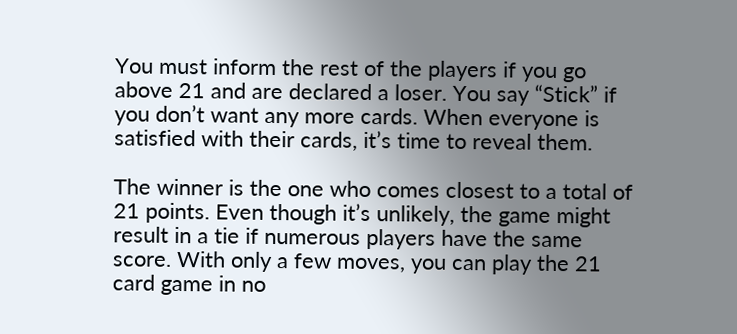You must inform the rest of the players if you go above 21 and are declared a loser. You say “Stick” if you don’t want any more cards. When everyone is satisfied with their cards, it’s time to reveal them.

The winner is the one who comes closest to a total of 21 points. Even though it’s unlikely, the game might result in a tie if numerous players have the same score. With only a few moves, you can play the 21 card game in no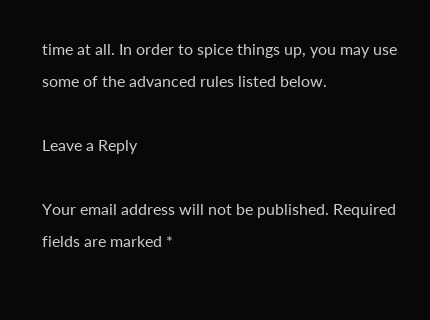time at all. In order to spice things up, you may use some of the advanced rules listed below.

Leave a Reply

Your email address will not be published. Required fields are marked *